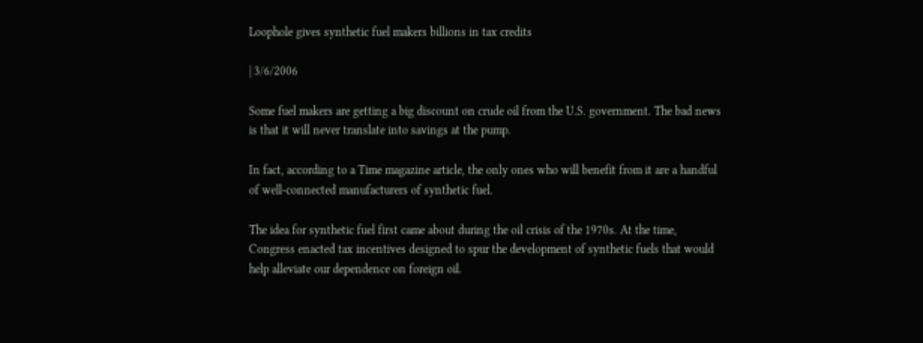Loophole gives synthetic fuel makers billions in tax credits

| 3/6/2006

Some fuel makers are getting a big discount on crude oil from the U.S. government. The bad news is that it will never translate into savings at the pump.

In fact, according to a Time magazine article, the only ones who will benefit from it are a handful of well-connected manufacturers of synthetic fuel.

The idea for synthetic fuel first came about during the oil crisis of the 1970s. At the time, Congress enacted tax incentives designed to spur the development of synthetic fuels that would help alleviate our dependence on foreign oil.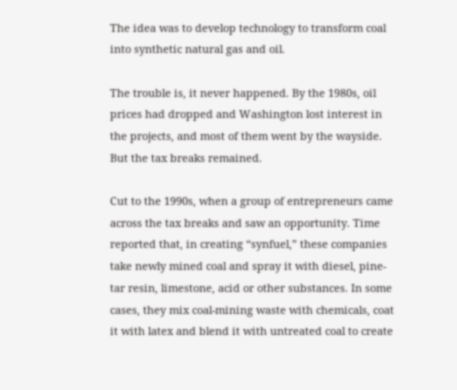The idea was to develop technology to transform coal into synthetic natural gas and oil.

The trouble is, it never happened. By the 1980s, oil prices had dropped and Washington lost interest in the projects, and most of them went by the wayside. But the tax breaks remained.

Cut to the 1990s, when a group of entrepreneurs came across the tax breaks and saw an opportunity. Time reported that, in creating “synfuel,” these companies take newly mined coal and spray it with diesel, pine-tar resin, limestone, acid or other substances. In some cases, they mix coal-mining waste with chemicals, coat it with latex and blend it with untreated coal to create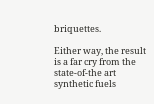briquettes.

Either way, the result is a far cry from the state-of-the art synthetic fuels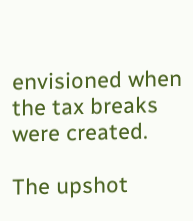envisioned when the tax breaks were created.

The upshot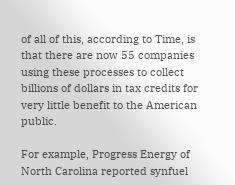of all of this, according to Time, is that there are now 55 companies using these processes to collect billions of dollars in tax credits for very little benefit to the American public.

For example, Progress Energy of North Carolina reported synfuel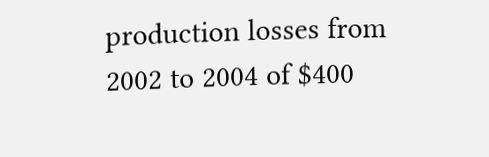production losses from 2002 to 2004 of $400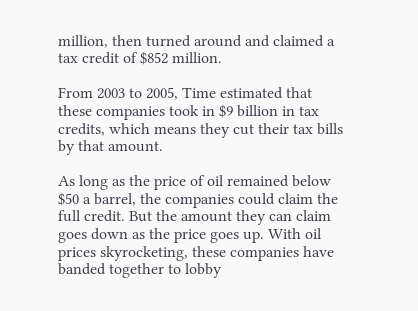million, then turned around and claimed a tax credit of $852 million.

From 2003 to 2005, Time estimated that these companies took in $9 billion in tax credits, which means they cut their tax bills by that amount.

As long as the price of oil remained below $50 a barrel, the companies could claim the full credit. But the amount they can claim goes down as the price goes up. With oil prices skyrocketing, these companies have banded together to lobby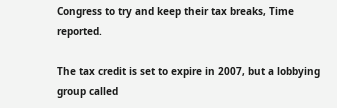Congress to try and keep their tax breaks, Time reported.

The tax credit is set to expire in 2007, but a lobbying group called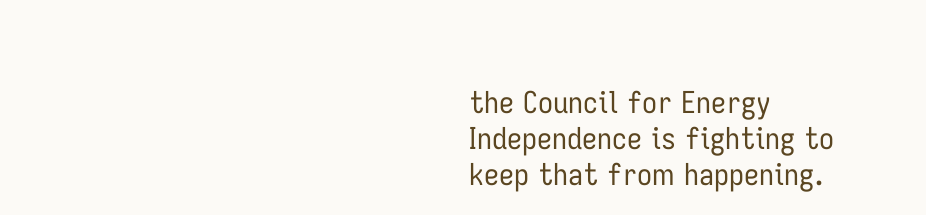the Council for Energy Independence is fighting to keep that from happening.